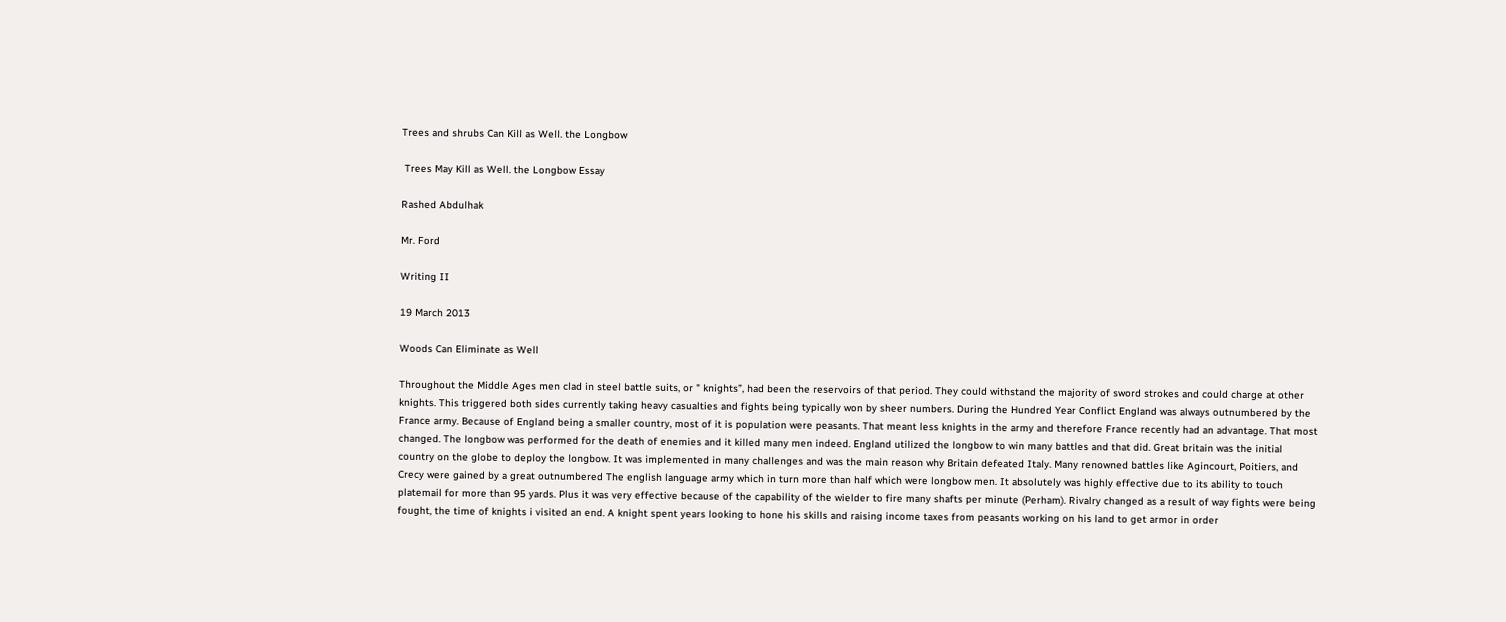Trees and shrubs Can Kill as Well. the Longbow

 Trees May Kill as Well. the Longbow Essay

Rashed Abdulhak

Mr. Ford

Writing II

19 March 2013

Woods Can Eliminate as Well

Throughout the Middle Ages men clad in steel battle suits, or " knights”, had been the reservoirs of that period. They could withstand the majority of sword strokes and could charge at other knights. This triggered both sides currently taking heavy casualties and fights being typically won by sheer numbers. During the Hundred Year Conflict England was always outnumbered by the France army. Because of England being a smaller country, most of it is population were peasants. That meant less knights in the army and therefore France recently had an advantage. That most changed. The longbow was performed for the death of enemies and it killed many men indeed. England utilized the longbow to win many battles and that did. Great britain was the initial country on the globe to deploy the longbow. It was implemented in many challenges and was the main reason why Britain defeated Italy. Many renowned battles like Agincourt, Poitiers, and Crecy were gained by a great outnumbered The english language army which in turn more than half which were longbow men. It absolutely was highly effective due to its ability to touch platemail for more than 95 yards. Plus it was very effective because of the capability of the wielder to fire many shafts per minute (Perham). Rivalry changed as a result of way fights were being fought, the time of knights i visited an end. A knight spent years looking to hone his skills and raising income taxes from peasants working on his land to get armor in order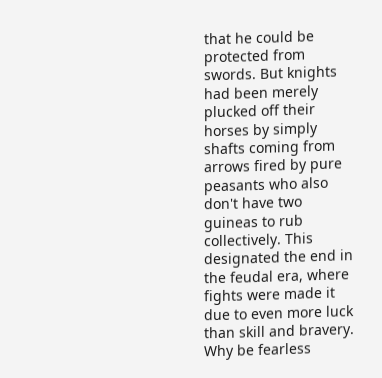that he could be protected from swords. But knights had been merely plucked off their horses by simply shafts coming from arrows fired by pure peasants who also don't have two guineas to rub collectively. This designated the end in the feudal era, where fights were made it due to even more luck than skill and bravery. Why be fearless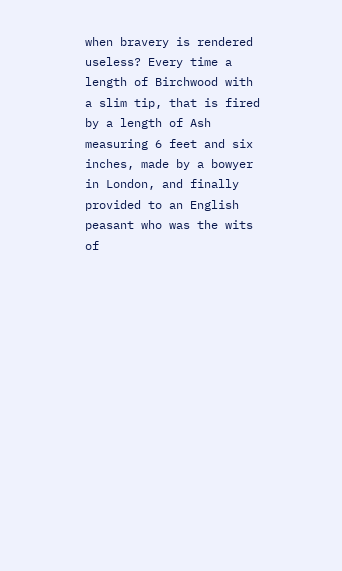when bravery is rendered useless? Every time a length of Birchwood with a slim tip, that is fired by a length of Ash measuring 6 feet and six inches, made by a bowyer in London, and finally provided to an English peasant who was the wits of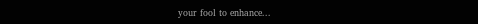your fool to enhance...